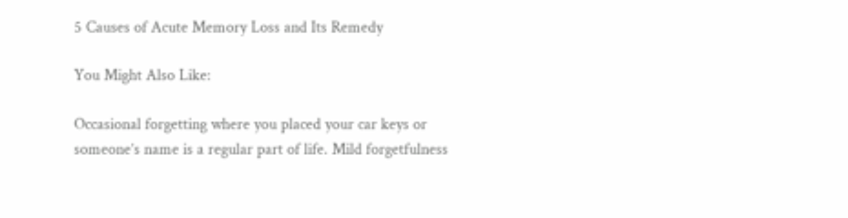5 Causes of Acute Memory Loss and Its Remedy

You Might Also Like:

Occasional forgetting where you placed your car keys or someone’s name is a regular part of life. Mild forgetfulness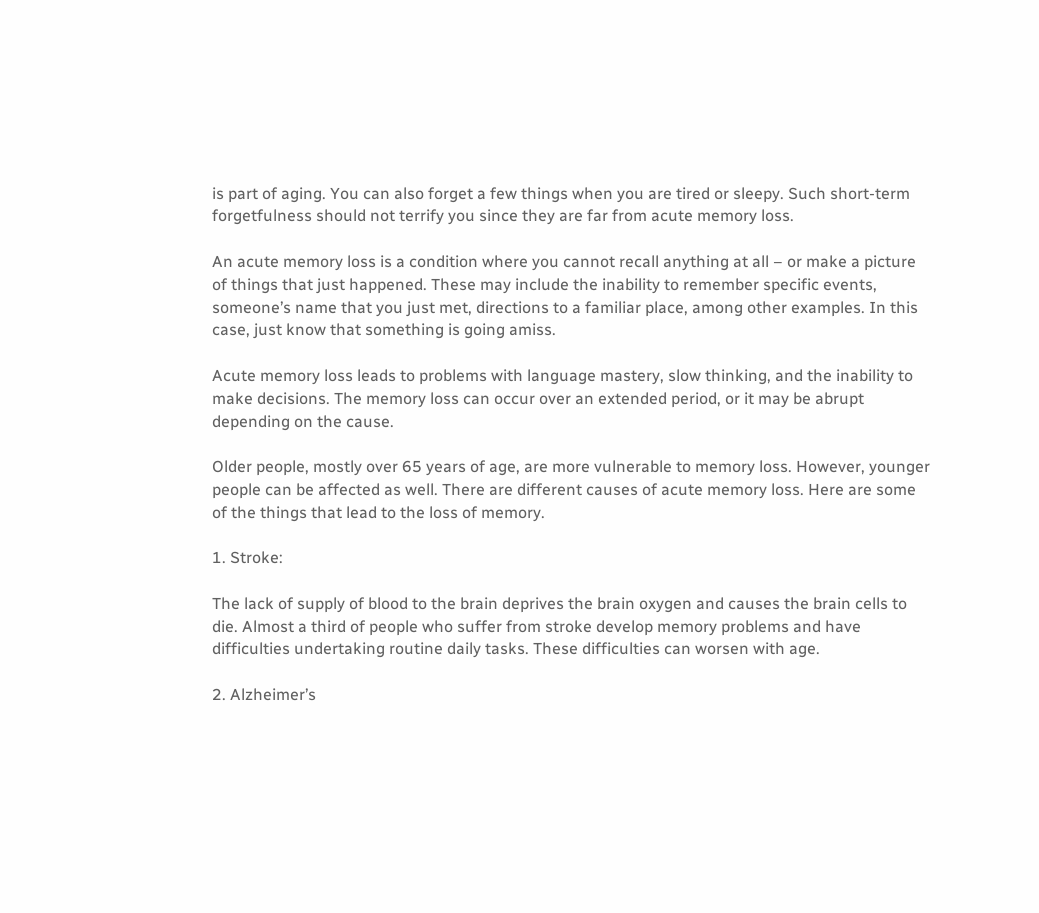is part of aging. You can also forget a few things when you are tired or sleepy. Such short-term forgetfulness should not terrify you since they are far from acute memory loss.

An acute memory loss is a condition where you cannot recall anything at all – or make a picture of things that just happened. These may include the inability to remember specific events, someone’s name that you just met, directions to a familiar place, among other examples. In this case, just know that something is going amiss.

Acute memory loss leads to problems with language mastery, slow thinking, and the inability to make decisions. The memory loss can occur over an extended period, or it may be abrupt depending on the cause.

Older people, mostly over 65 years of age, are more vulnerable to memory loss. However, younger people can be affected as well. There are different causes of acute memory loss. Here are some of the things that lead to the loss of memory.

1. Stroke:

The lack of supply of blood to the brain deprives the brain oxygen and causes the brain cells to die. Almost a third of people who suffer from stroke develop memory problems and have difficulties undertaking routine daily tasks. These difficulties can worsen with age.

2. Alzheimer’s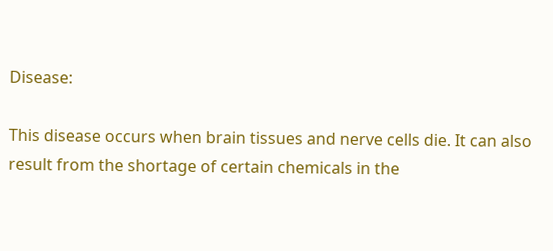Disease:

This disease occurs when brain tissues and nerve cells die. It can also result from the shortage of certain chemicals in the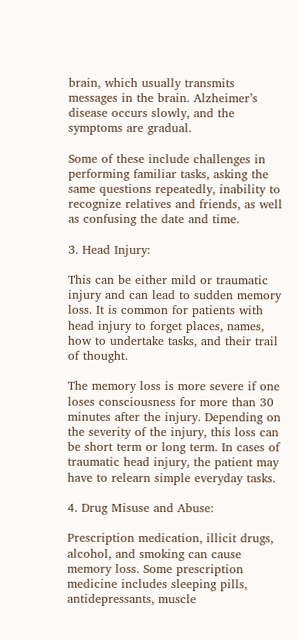brain, which usually transmits messages in the brain. Alzheimer’s disease occurs slowly, and the symptoms are gradual.

Some of these include challenges in performing familiar tasks, asking the same questions repeatedly, inability to recognize relatives and friends, as well as confusing the date and time.

3. Head Injury:

This can be either mild or traumatic injury and can lead to sudden memory loss. It is common for patients with head injury to forget places, names, how to undertake tasks, and their trail of thought.

The memory loss is more severe if one loses consciousness for more than 30 minutes after the injury. Depending on the severity of the injury, this loss can be short term or long term. In cases of traumatic head injury, the patient may have to relearn simple everyday tasks.

4. Drug Misuse and Abuse:

Prescription medication, illicit drugs, alcohol, and smoking can cause memory loss. Some prescription medicine includes sleeping pills, antidepressants, muscle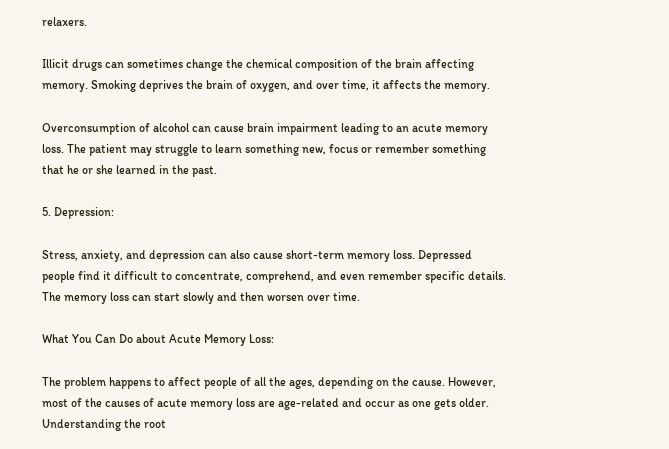relaxers.

Illicit drugs can sometimes change the chemical composition of the brain affecting memory. Smoking deprives the brain of oxygen, and over time, it affects the memory.

Overconsumption of alcohol can cause brain impairment leading to an acute memory loss. The patient may struggle to learn something new, focus or remember something that he or she learned in the past.

5. Depression:

Stress, anxiety, and depression can also cause short-term memory loss. Depressed people find it difficult to concentrate, comprehend, and even remember specific details. The memory loss can start slowly and then worsen over time.

What You Can Do about Acute Memory Loss:

The problem happens to affect people of all the ages, depending on the cause. However, most of the causes of acute memory loss are age-related and occur as one gets older. Understanding the root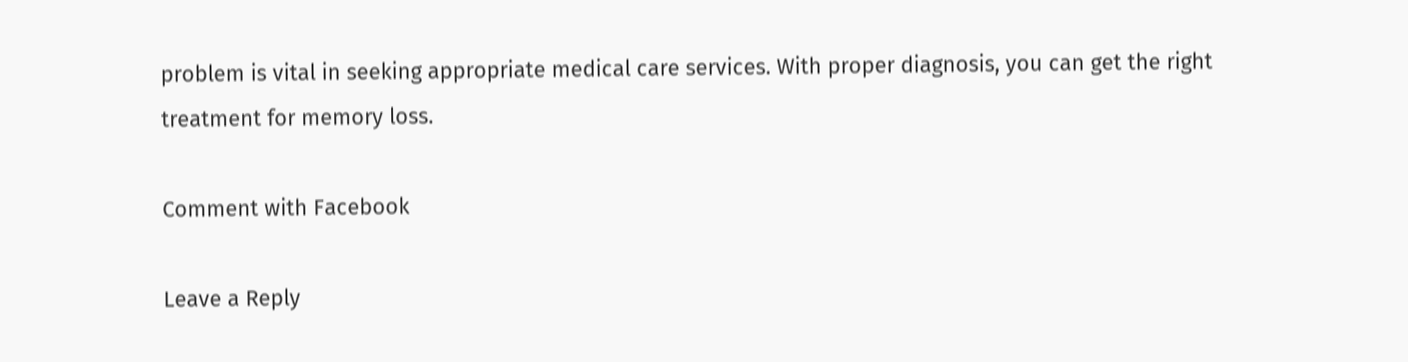problem is vital in seeking appropriate medical care services. With proper diagnosis, you can get the right treatment for memory loss.

Comment with Facebook

Leave a Reply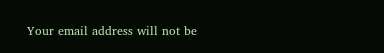Your email address will not be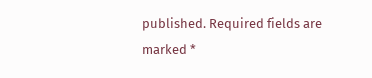published. Required fields are marked *